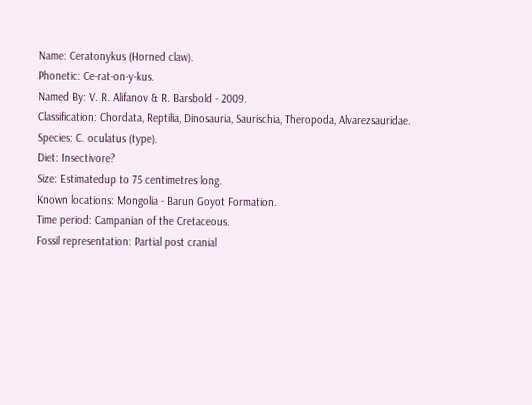Name: Ceratonykus (Horned claw).
Phonetic: Ce-rat-on-y-kus.
Named By: V. R. Alifanov & R. Barsbold - 2009.
Classification: Chordata, Reptilia, Dinosauria, Saurischia, Theropoda, Alvarezsauridae.
Species: C. oculatus (type).
Diet: Insectivore?
Size: Estimatedup to 75 centimetres long.
Known locations: Mongolia - Barun Goyot Formation.
Time period: Campanian of the Cretaceous.
Fossil representation: Partial post cranial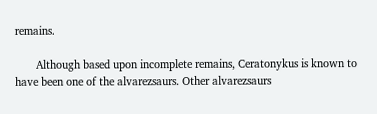remains.

       Although based upon incomplete remains, Ceratonykus is known to have been one of the alvarezsaurs. Other alvarezsaurs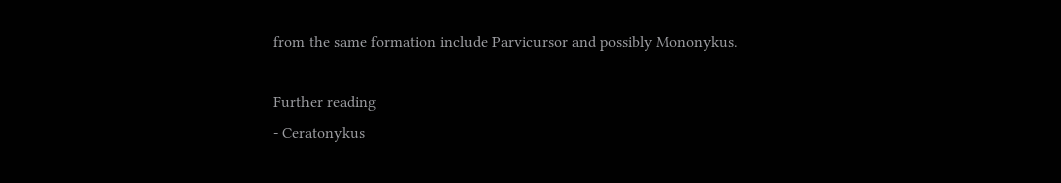from the same formation include Parvicursor and possibly Mononykus.

Further reading
- Ceratonykus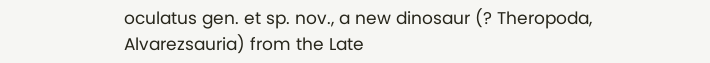oculatus gen. et sp. nov., a new dinosaur (? Theropoda, Alvarezsauria) from the Late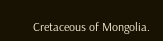Cretaceous of Mongolia.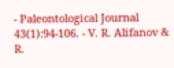- Paleontological Journal 43(1):94-106. - V. R. Alifanov & R.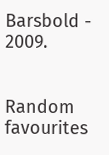Barsbold - 2009.


Random favourites